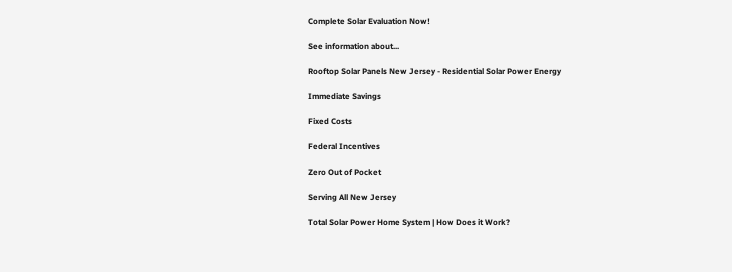Complete Solar Evaluation Now!

See information about...

Rooftop Solar Panels New Jersey - Residential Solar Power Energy

Immediate Savings

Fixed Costs

Federal Incentives

Zero Out of Pocket

Serving All New Jersey

Total Solar Power Home System | How Does it Work?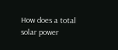How does a total solar power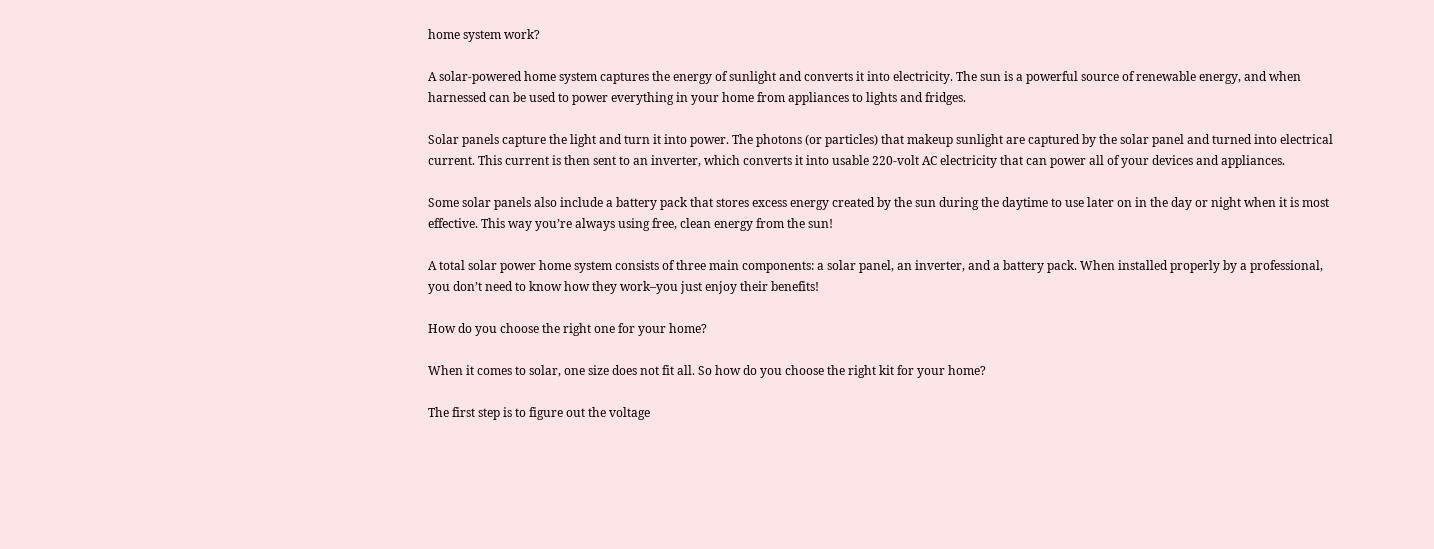home system work?

A solar-powered home system captures the energy of sunlight and converts it into electricity. The sun is a powerful source of renewable energy, and when harnessed can be used to power everything in your home from appliances to lights and fridges.

Solar panels capture the light and turn it into power. The photons (or particles) that makeup sunlight are captured by the solar panel and turned into electrical current. This current is then sent to an inverter, which converts it into usable 220-volt AC electricity that can power all of your devices and appliances.

Some solar panels also include a battery pack that stores excess energy created by the sun during the daytime to use later on in the day or night when it is most effective. This way you’re always using free, clean energy from the sun!

A total solar power home system consists of three main components: a solar panel, an inverter, and a battery pack. When installed properly by a professional, you don’t need to know how they work–you just enjoy their benefits!

How do you choose the right one for your home?

When it comes to solar, one size does not fit all. So how do you choose the right kit for your home?

The first step is to figure out the voltage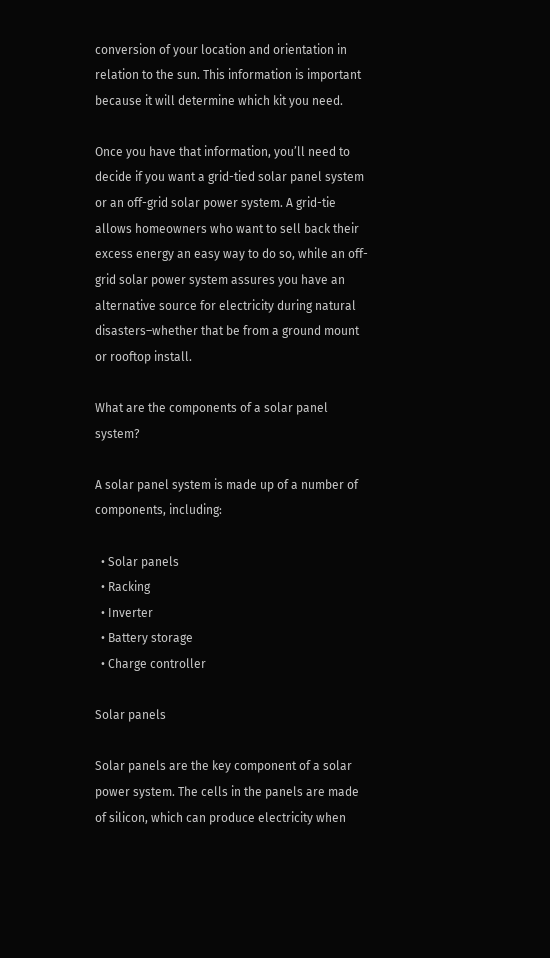conversion of your location and orientation in relation to the sun. This information is important because it will determine which kit you need.

Once you have that information, you’ll need to decide if you want a grid-tied solar panel system or an off-grid solar power system. A grid-tie allows homeowners who want to sell back their excess energy an easy way to do so, while an off-grid solar power system assures you have an alternative source for electricity during natural disasters–whether that be from a ground mount or rooftop install.

What are the components of a solar panel system?

A solar panel system is made up of a number of components, including:

  • Solar panels
  • Racking
  • Inverter
  • Battery storage
  • Charge controller

Solar panels

Solar panels are the key component of a solar power system. The cells in the panels are made of silicon, which can produce electricity when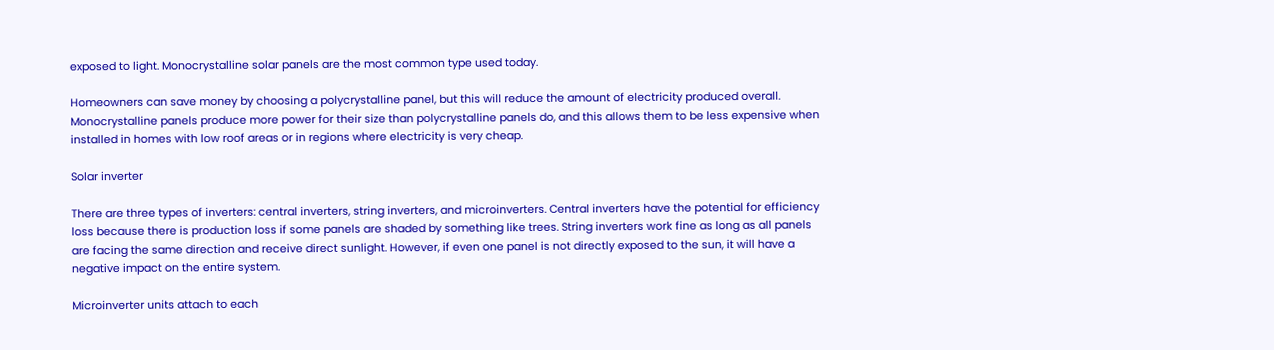exposed to light. Monocrystalline solar panels are the most common type used today.

Homeowners can save money by choosing a polycrystalline panel, but this will reduce the amount of electricity produced overall. Monocrystalline panels produce more power for their size than polycrystalline panels do, and this allows them to be less expensive when installed in homes with low roof areas or in regions where electricity is very cheap.

Solar inverter

There are three types of inverters: central inverters, string inverters, and microinverters. Central inverters have the potential for efficiency loss because there is production loss if some panels are shaded by something like trees. String inverters work fine as long as all panels are facing the same direction and receive direct sunlight. However, if even one panel is not directly exposed to the sun, it will have a negative impact on the entire system.

Microinverter units attach to each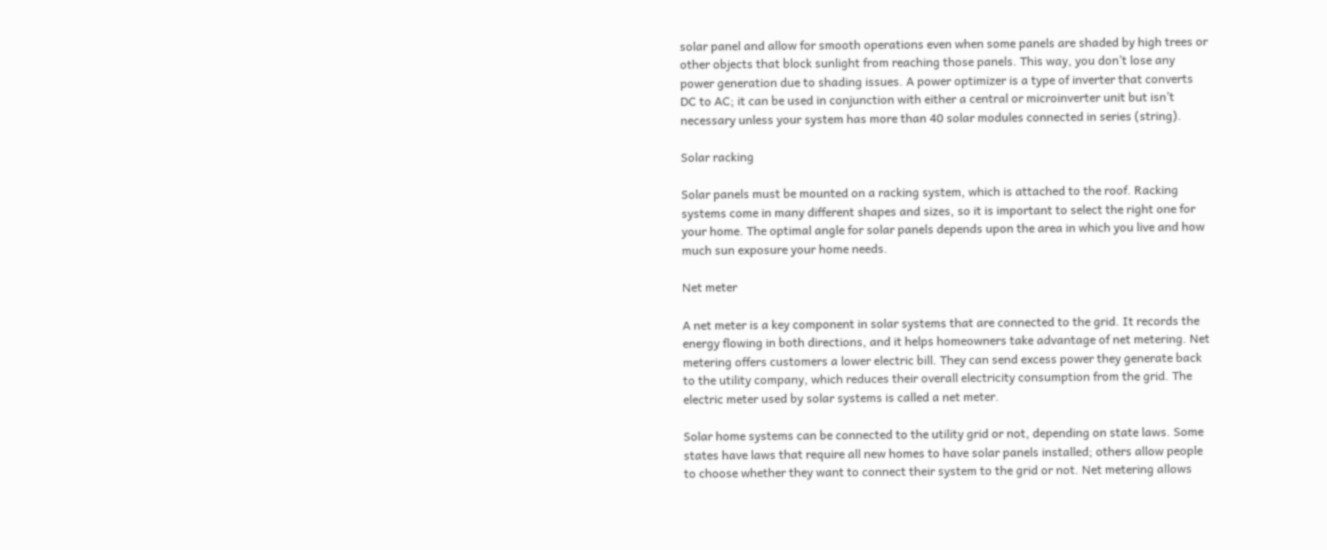solar panel and allow for smooth operations even when some panels are shaded by high trees or other objects that block sunlight from reaching those panels. This way, you don’t lose any power generation due to shading issues. A power optimizer is a type of inverter that converts DC to AC; it can be used in conjunction with either a central or microinverter unit but isn’t necessary unless your system has more than 40 solar modules connected in series (string).

Solar racking

Solar panels must be mounted on a racking system, which is attached to the roof. Racking systems come in many different shapes and sizes, so it is important to select the right one for your home. The optimal angle for solar panels depends upon the area in which you live and how much sun exposure your home needs.

Net meter

A net meter is a key component in solar systems that are connected to the grid. It records the energy flowing in both directions, and it helps homeowners take advantage of net metering. Net metering offers customers a lower electric bill. They can send excess power they generate back to the utility company, which reduces their overall electricity consumption from the grid. The electric meter used by solar systems is called a net meter.

Solar home systems can be connected to the utility grid or not, depending on state laws. Some states have laws that require all new homes to have solar panels installed; others allow people to choose whether they want to connect their system to the grid or not. Net metering allows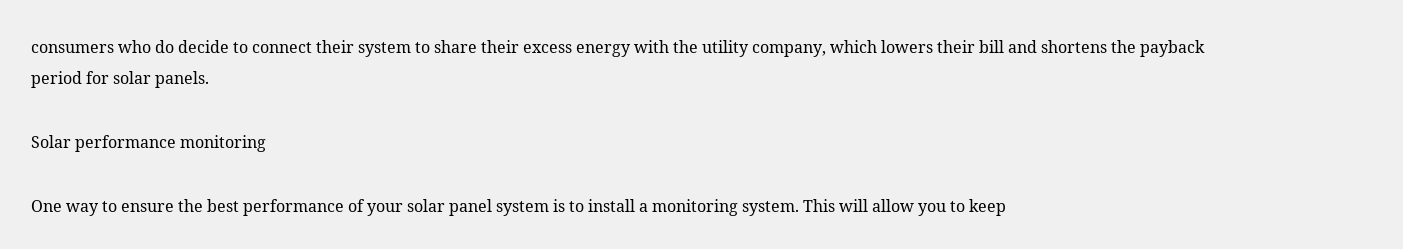consumers who do decide to connect their system to share their excess energy with the utility company, which lowers their bill and shortens the payback period for solar panels.

Solar performance monitoring

One way to ensure the best performance of your solar panel system is to install a monitoring system. This will allow you to keep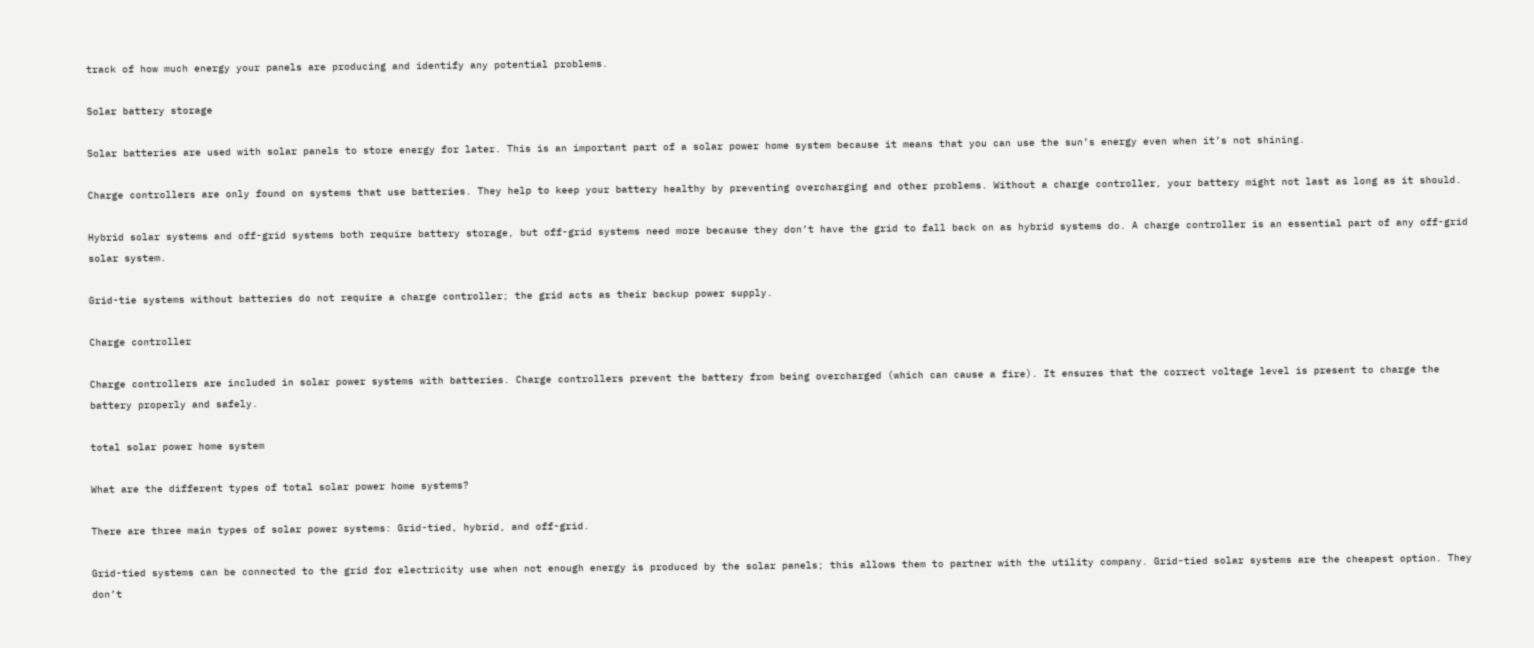track of how much energy your panels are producing and identify any potential problems.

Solar battery storage

Solar batteries are used with solar panels to store energy for later. This is an important part of a solar power home system because it means that you can use the sun’s energy even when it’s not shining.

Charge controllers are only found on systems that use batteries. They help to keep your battery healthy by preventing overcharging and other problems. Without a charge controller, your battery might not last as long as it should.

Hybrid solar systems and off-grid systems both require battery storage, but off-grid systems need more because they don’t have the grid to fall back on as hybrid systems do. A charge controller is an essential part of any off-grid solar system.

Grid-tie systems without batteries do not require a charge controller; the grid acts as their backup power supply.

Charge controller

Charge controllers are included in solar power systems with batteries. Charge controllers prevent the battery from being overcharged (which can cause a fire). It ensures that the correct voltage level is present to charge the battery properly and safely.

total solar power home system

What are the different types of total solar power home systems?

There are three main types of solar power systems: Grid-tied, hybrid, and off-grid.

Grid-tied systems can be connected to the grid for electricity use when not enough energy is produced by the solar panels; this allows them to partner with the utility company. Grid-tied solar systems are the cheapest option. They don’t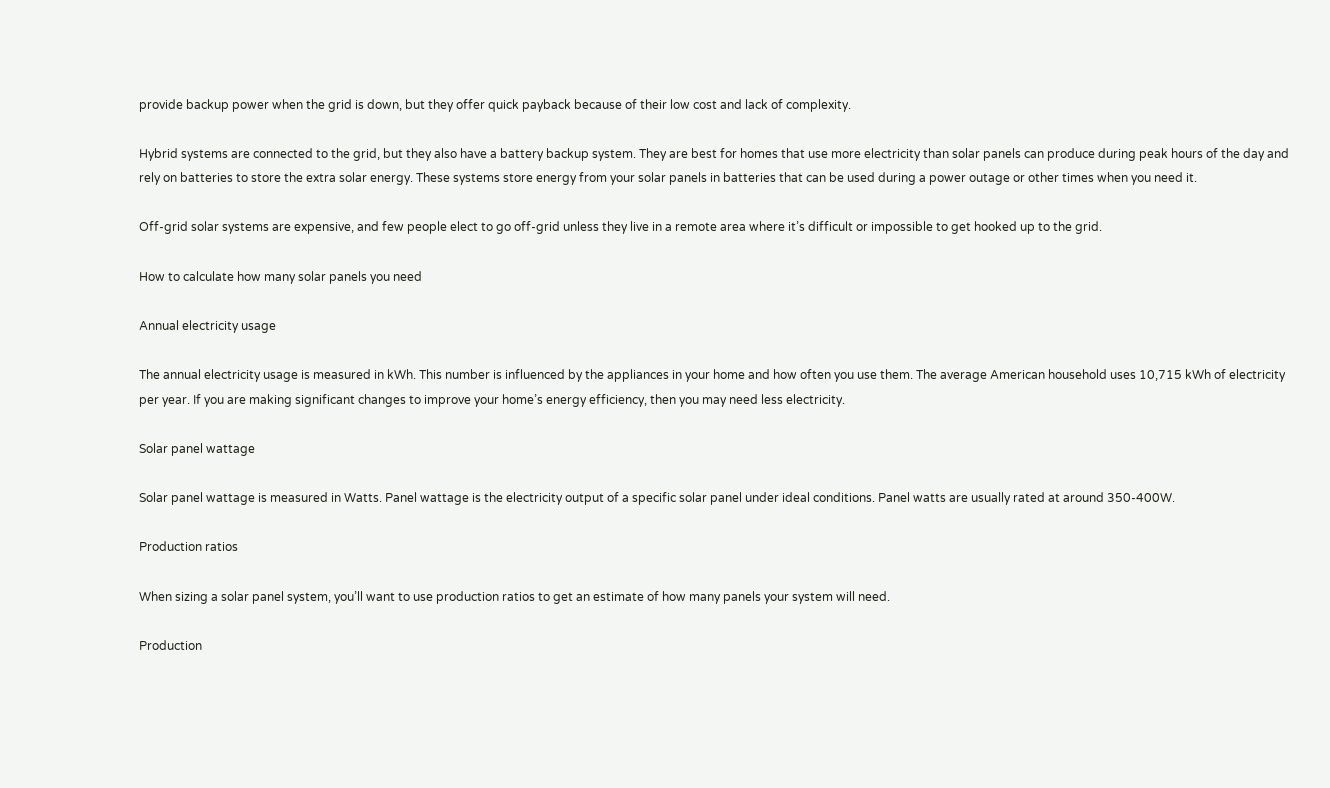provide backup power when the grid is down, but they offer quick payback because of their low cost and lack of complexity.

Hybrid systems are connected to the grid, but they also have a battery backup system. They are best for homes that use more electricity than solar panels can produce during peak hours of the day and rely on batteries to store the extra solar energy. These systems store energy from your solar panels in batteries that can be used during a power outage or other times when you need it.

Off-grid solar systems are expensive, and few people elect to go off-grid unless they live in a remote area where it’s difficult or impossible to get hooked up to the grid.

How to calculate how many solar panels you need

Annual electricity usage

The annual electricity usage is measured in kWh. This number is influenced by the appliances in your home and how often you use them. The average American household uses 10,715 kWh of electricity per year. If you are making significant changes to improve your home’s energy efficiency, then you may need less electricity.

Solar panel wattage

Solar panel wattage is measured in Watts. Panel wattage is the electricity output of a specific solar panel under ideal conditions. Panel watts are usually rated at around 350-400W.

Production ratios

When sizing a solar panel system, you’ll want to use production ratios to get an estimate of how many panels your system will need.

Production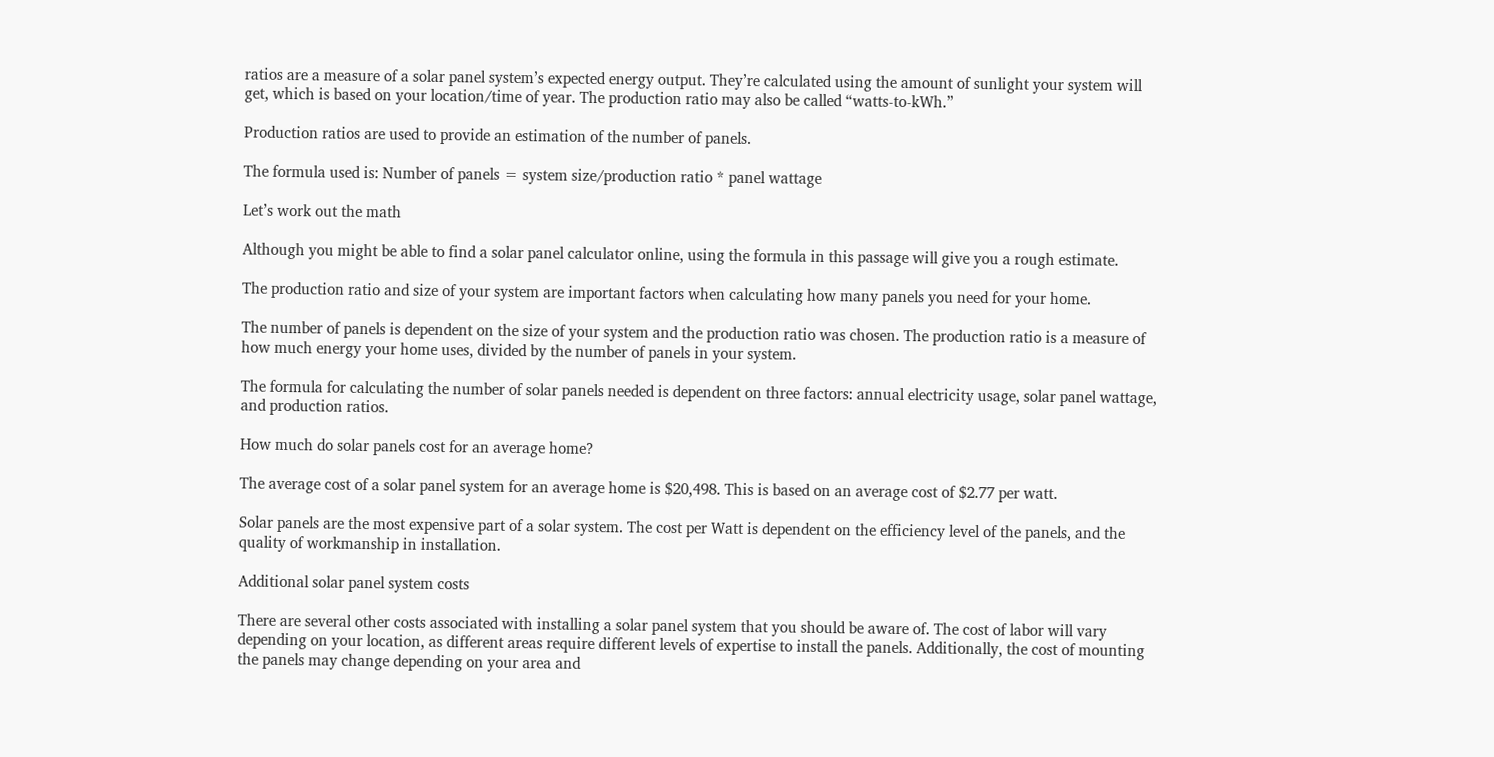ratios are a measure of a solar panel system’s expected energy output. They’re calculated using the amount of sunlight your system will get, which is based on your location/time of year. The production ratio may also be called “watts-to-kWh.”

Production ratios are used to provide an estimation of the number of panels.

The formula used is: Number of panels = system size/production ratio * panel wattage

Let’s work out the math

Although you might be able to find a solar panel calculator online, using the formula in this passage will give you a rough estimate.

The production ratio and size of your system are important factors when calculating how many panels you need for your home.

The number of panels is dependent on the size of your system and the production ratio was chosen. The production ratio is a measure of how much energy your home uses, divided by the number of panels in your system.

The formula for calculating the number of solar panels needed is dependent on three factors: annual electricity usage, solar panel wattage, and production ratios.

How much do solar panels cost for an average home?

The average cost of a solar panel system for an average home is $20,498. This is based on an average cost of $2.77 per watt.

Solar panels are the most expensive part of a solar system. The cost per Watt is dependent on the efficiency level of the panels, and the quality of workmanship in installation.

Additional solar panel system costs

There are several other costs associated with installing a solar panel system that you should be aware of. The cost of labor will vary depending on your location, as different areas require different levels of expertise to install the panels. Additionally, the cost of mounting the panels may change depending on your area and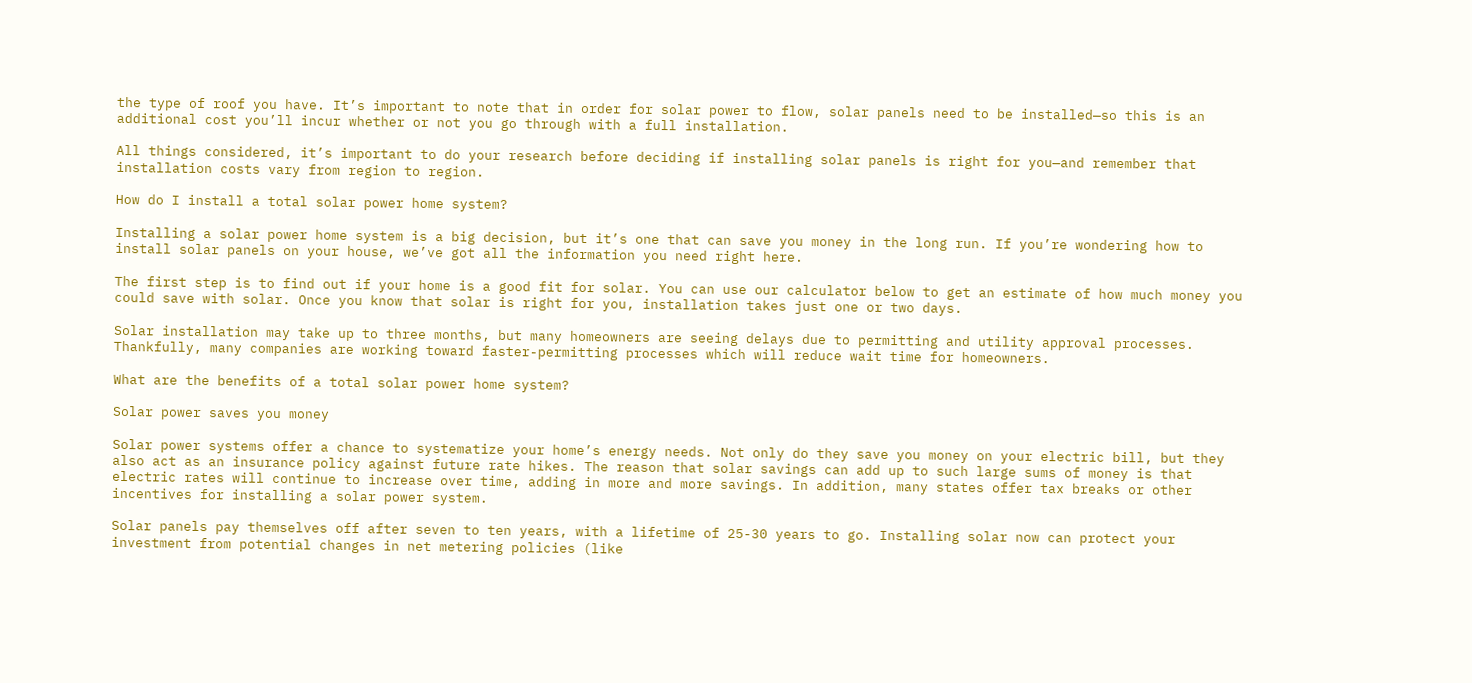the type of roof you have. It’s important to note that in order for solar power to flow, solar panels need to be installed—so this is an additional cost you’ll incur whether or not you go through with a full installation.

All things considered, it’s important to do your research before deciding if installing solar panels is right for you—and remember that installation costs vary from region to region.

How do I install a total solar power home system?

Installing a solar power home system is a big decision, but it’s one that can save you money in the long run. If you’re wondering how to install solar panels on your house, we’ve got all the information you need right here.

The first step is to find out if your home is a good fit for solar. You can use our calculator below to get an estimate of how much money you could save with solar. Once you know that solar is right for you, installation takes just one or two days.

Solar installation may take up to three months, but many homeowners are seeing delays due to permitting and utility approval processes. Thankfully, many companies are working toward faster-permitting processes which will reduce wait time for homeowners.

What are the benefits of a total solar power home system?

Solar power saves you money

Solar power systems offer a chance to systematize your home’s energy needs. Not only do they save you money on your electric bill, but they also act as an insurance policy against future rate hikes. The reason that solar savings can add up to such large sums of money is that electric rates will continue to increase over time, adding in more and more savings. In addition, many states offer tax breaks or other incentives for installing a solar power system.

Solar panels pay themselves off after seven to ten years, with a lifetime of 25-30 years to go. Installing solar now can protect your investment from potential changes in net metering policies (like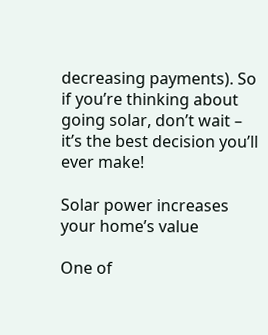decreasing payments). So if you’re thinking about going solar, don’t wait – it’s the best decision you’ll ever make!

Solar power increases your home’s value

One of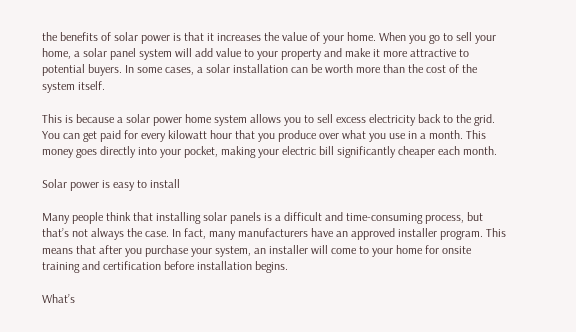the benefits of solar power is that it increases the value of your home. When you go to sell your home, a solar panel system will add value to your property and make it more attractive to potential buyers. In some cases, a solar installation can be worth more than the cost of the system itself.

This is because a solar power home system allows you to sell excess electricity back to the grid. You can get paid for every kilowatt hour that you produce over what you use in a month. This money goes directly into your pocket, making your electric bill significantly cheaper each month.

Solar power is easy to install

Many people think that installing solar panels is a difficult and time-consuming process, but that’s not always the case. In fact, many manufacturers have an approved installer program. This means that after you purchase your system, an installer will come to your home for onsite training and certification before installation begins.

What’s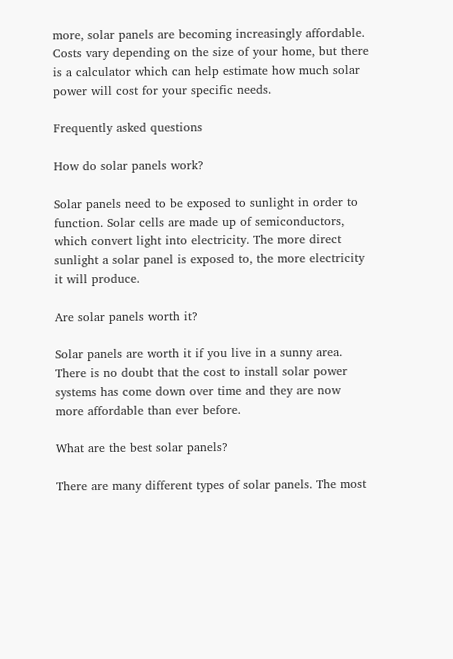more, solar panels are becoming increasingly affordable. Costs vary depending on the size of your home, but there is a calculator which can help estimate how much solar power will cost for your specific needs.

Frequently asked questions

How do solar panels work?

Solar panels need to be exposed to sunlight in order to function. Solar cells are made up of semiconductors, which convert light into electricity. The more direct sunlight a solar panel is exposed to, the more electricity it will produce.

Are solar panels worth it?

Solar panels are worth it if you live in a sunny area. There is no doubt that the cost to install solar power systems has come down over time and they are now more affordable than ever before.

What are the best solar panels?

There are many different types of solar panels. The most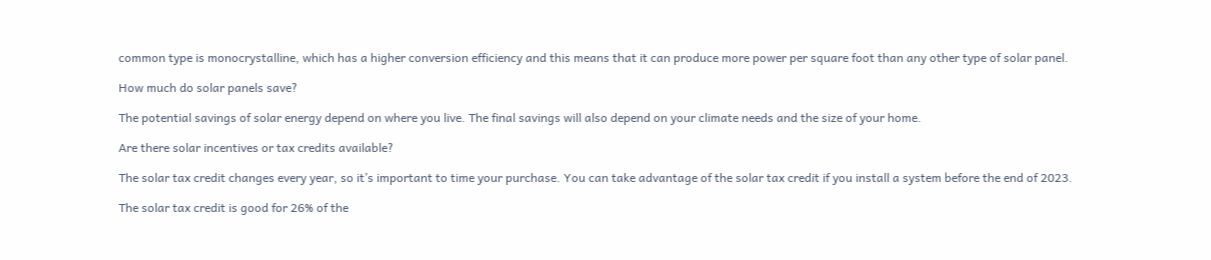common type is monocrystalline, which has a higher conversion efficiency and this means that it can produce more power per square foot than any other type of solar panel.

How much do solar panels save?

The potential savings of solar energy depend on where you live. The final savings will also depend on your climate needs and the size of your home.

Are there solar incentives or tax credits available?

The solar tax credit changes every year, so it’s important to time your purchase. You can take advantage of the solar tax credit if you install a system before the end of 2023.

The solar tax credit is good for 26% of the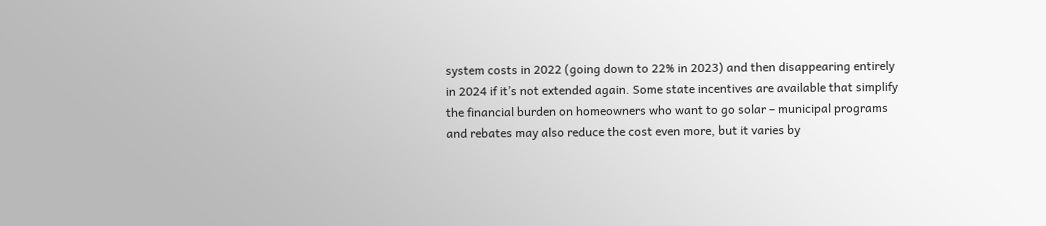system costs in 2022 (going down to 22% in 2023) and then disappearing entirely in 2024 if it’s not extended again. Some state incentives are available that simplify the financial burden on homeowners who want to go solar – municipal programs and rebates may also reduce the cost even more, but it varies by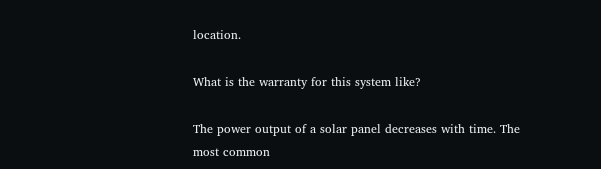location.

What is the warranty for this system like?

The power output of a solar panel decreases with time. The most common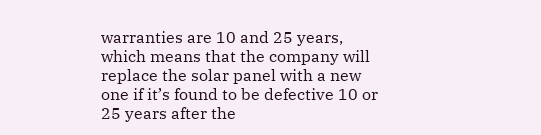warranties are 10 and 25 years, which means that the company will replace the solar panel with a new one if it’s found to be defective 10 or 25 years after the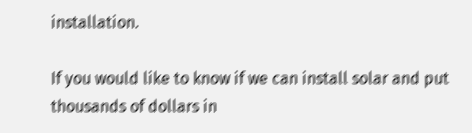installation.

If you would like to know if we can install solar and put thousands of dollars in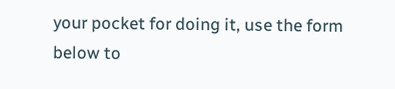your pocket for doing it, use the form below to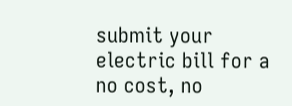submit your electric bill for a no cost, no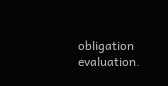obligation evaluation.